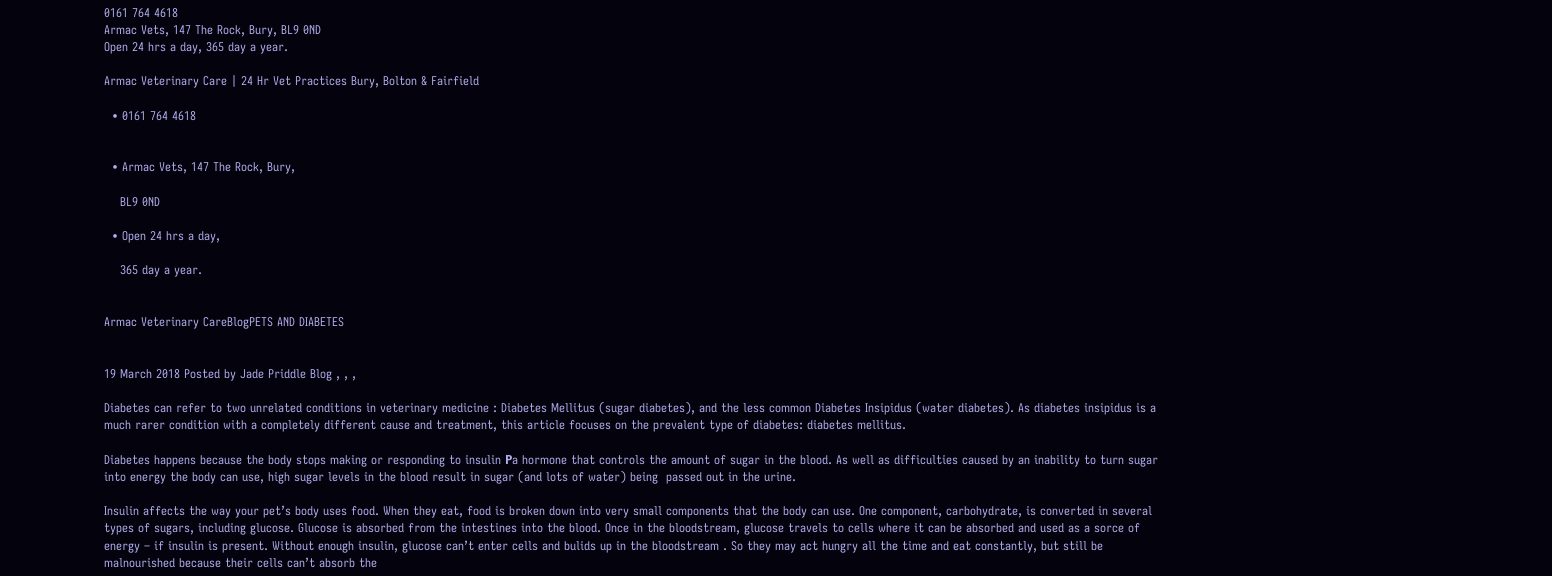0161 764 4618
Armac Vets, 147 The Rock, Bury, BL9 0ND
Open 24 hrs a day, 365 day a year.

Armac Veterinary Care | 24 Hr Vet Practices Bury, Bolton & Fairfield

  • 0161 764 4618


  • Armac Vets, 147 The Rock, Bury,

    BL9 0ND

  • Open 24 hrs a day,

    365 day a year.


Armac Veterinary CareBlogPETS AND DIABETES


19 March 2018 Posted by Jade Priddle Blog , , ,

Diabetes can refer to two unrelated conditions in veterinary medicine : Diabetes Mellitus (sugar diabetes), and the less common Diabetes Insipidus (water diabetes). As diabetes insipidus is a much rarer condition with a completely different cause and treatment, this article focuses on the prevalent type of diabetes: diabetes mellitus.

Diabetes happens because the body stops making or responding to insulin Рa hormone that controls the amount of sugar in the blood. As well as difficulties caused by an inability to turn sugar into energy the body can use, high sugar levels in the blood result in sugar (and lots of water) being  passed out in the urine.

Insulin affects the way your pet’s body uses food. When they eat, food is broken down into very small components that the body can use. One component, carbohydrate, is converted in several types of sugars, including glucose. Glucose is absorbed from the intestines into the blood. Once in the bloodstream, glucose travels to cells where it can be absorbed and used as a sorce of energy – if insulin is present. Without enough insulin, glucose can’t enter cells and bulids up in the bloodstream . So they may act hungry all the time and eat constantly, but still be malnourished because their cells can’t absorb the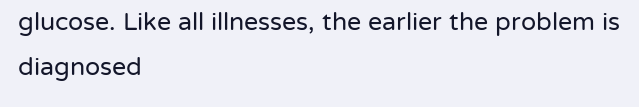glucose. Like all illnesses, the earlier the problem is diagnosed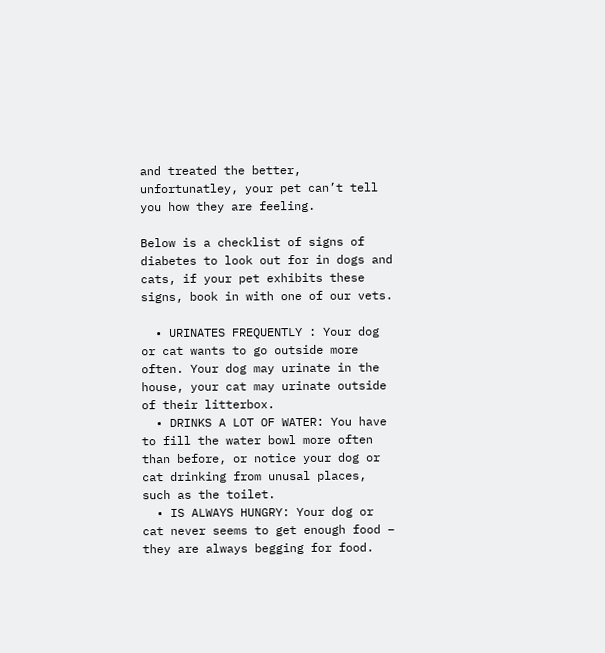and treated the better, unfortunatley, your pet can’t tell you how they are feeling.

Below is a checklist of signs of diabetes to look out for in dogs and cats, if your pet exhibits these signs, book in with one of our vets.

  • URINATES FREQUENTLY : Your dog or cat wants to go outside more often. Your dog may urinate in the house, your cat may urinate outside of their litterbox.
  • DRINKS A LOT OF WATER: You have to fill the water bowl more often than before, or notice your dog or cat drinking from unusal places, such as the toilet.
  • IS ALWAYS HUNGRY: Your dog or cat never seems to get enough food – they are always begging for food.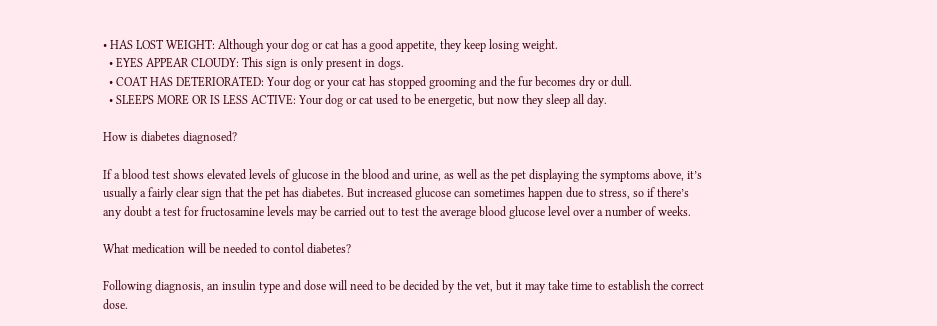• HAS LOST WEIGHT: Although your dog or cat has a good appetite, they keep losing weight.
  • EYES APPEAR CLOUDY: This sign is only present in dogs.
  • COAT HAS DETERIORATED: Your dog or your cat has stopped grooming and the fur becomes dry or dull.
  • SLEEPS MORE OR IS LESS ACTIVE: Your dog or cat used to be energetic, but now they sleep all day.

How is diabetes diagnosed?

If a blood test shows elevated levels of glucose in the blood and urine, as well as the pet displaying the symptoms above, it’s usually a fairly clear sign that the pet has diabetes. But increased glucose can sometimes happen due to stress, so if there’s any doubt a test for fructosamine levels may be carried out to test the average blood glucose level over a number of weeks.

What medication will be needed to contol diabetes?

Following diagnosis, an insulin type and dose will need to be decided by the vet, but it may take time to establish the correct dose.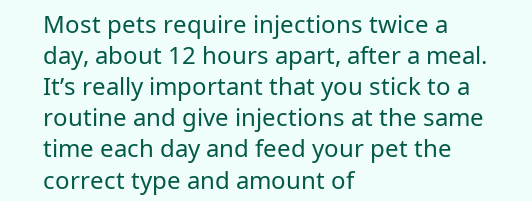Most pets require injections twice a day, about 12 hours apart, after a meal. It’s really important that you stick to a routine and give injections at the same time each day and feed your pet the correct type and amount of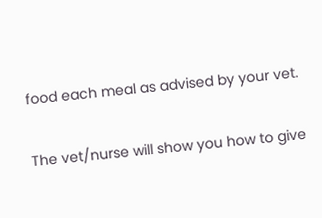food each meal as advised by your vet.

The vet/nurse will show you how to give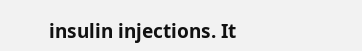insulin injections. It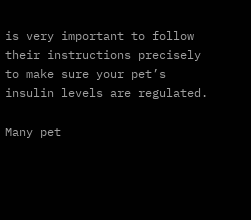is very important to follow their instructions precisely to make sure your pet’s insulin levels are regulated.

Many pet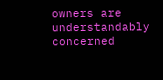owners are understandably concerned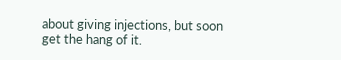about giving injections, but soon get the hang of it.